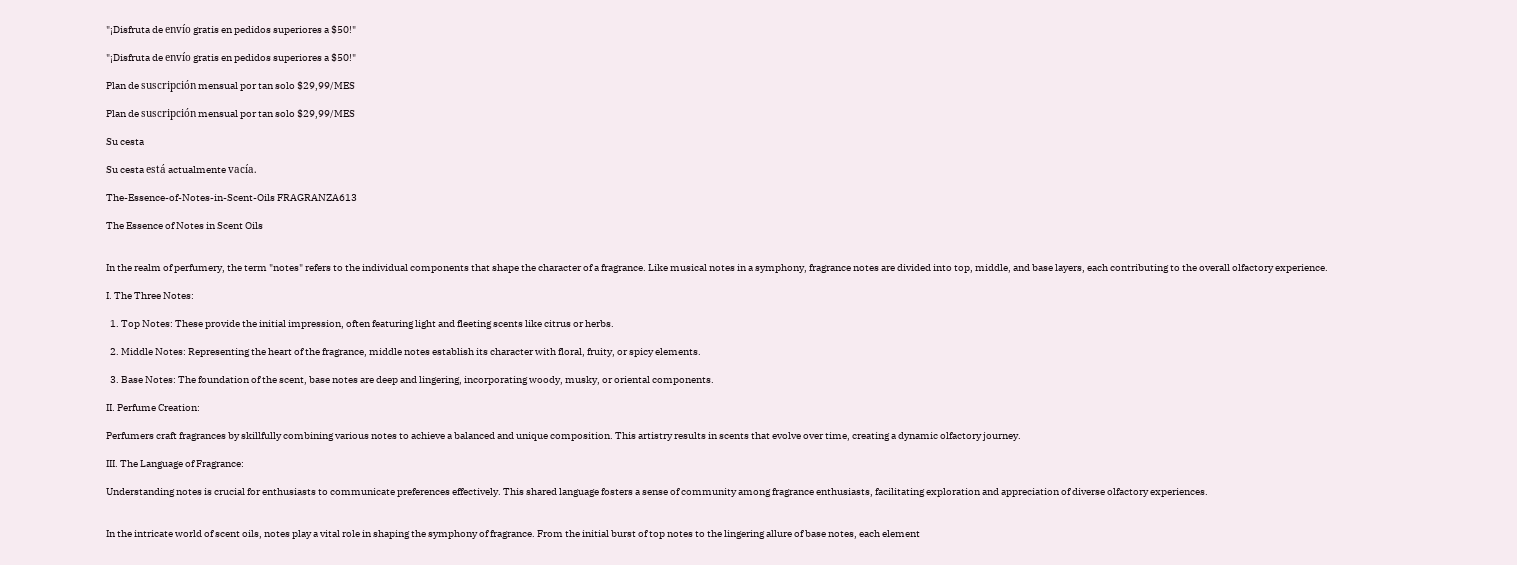"¡Disfruta de envío gratis en pedidos superiores a $50!"

"¡Disfruta de envío gratis en pedidos superiores a $50!"

Plan de suscripción mensual por tan solo $29,99/MES

Plan de suscripción mensual por tan solo $29,99/MES

Su cesta

Su cesta está actualmente vacía.

The-Essence-of-Notes-in-Scent-Oils FRAGRANZA613

The Essence of Notes in Scent Oils


In the realm of perfumery, the term "notes" refers to the individual components that shape the character of a fragrance. Like musical notes in a symphony, fragrance notes are divided into top, middle, and base layers, each contributing to the overall olfactory experience.

I. The Three Notes:

  1. Top Notes: These provide the initial impression, often featuring light and fleeting scents like citrus or herbs.

  2. Middle Notes: Representing the heart of the fragrance, middle notes establish its character with floral, fruity, or spicy elements.

  3. Base Notes: The foundation of the scent, base notes are deep and lingering, incorporating woody, musky, or oriental components.

II. Perfume Creation:

Perfumers craft fragrances by skillfully combining various notes to achieve a balanced and unique composition. This artistry results in scents that evolve over time, creating a dynamic olfactory journey.

III. The Language of Fragrance:

Understanding notes is crucial for enthusiasts to communicate preferences effectively. This shared language fosters a sense of community among fragrance enthusiasts, facilitating exploration and appreciation of diverse olfactory experiences.


In the intricate world of scent oils, notes play a vital role in shaping the symphony of fragrance. From the initial burst of top notes to the lingering allure of base notes, each element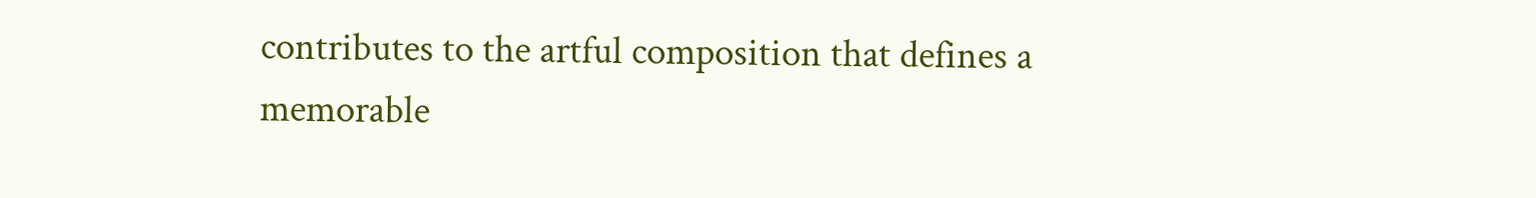contributes to the artful composition that defines a memorable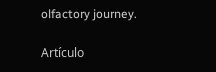olfactory journey.

Artículo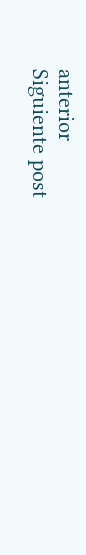anterior
Siguiente post